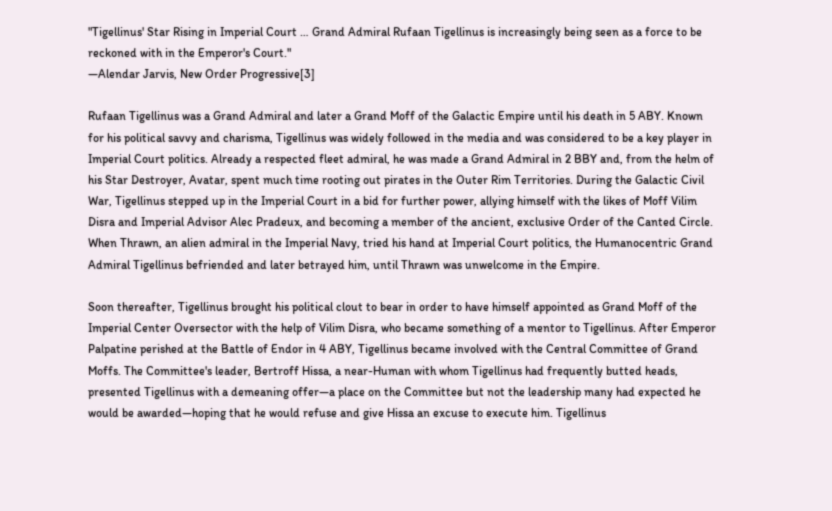"Tigellinus' Star Rising in Imperial Court … Grand Admiral Rufaan Tigellinus is increasingly being seen as a force to be reckoned with in the Emperor's Court."
―Alendar Jarvis, New Order Progressive[3]

Rufaan Tigellinus was a Grand Admiral and later a Grand Moff of the Galactic Empire until his death in 5 ABY. Known for his political savvy and charisma, Tigellinus was widely followed in the media and was considered to be a key player in Imperial Court politics. Already a respected fleet admiral, he was made a Grand Admiral in 2 BBY and, from the helm of his Star Destroyer, Avatar, spent much time rooting out pirates in the Outer Rim Territories. During the Galactic Civil War, Tigellinus stepped up in the Imperial Court in a bid for further power, allying himself with the likes of Moff Vilim Disra and Imperial Advisor Alec Pradeux, and becoming a member of the ancient, exclusive Order of the Canted Circle. When Thrawn, an alien admiral in the Imperial Navy, tried his hand at Imperial Court politics, the Humanocentric Grand Admiral Tigellinus befriended and later betrayed him, until Thrawn was unwelcome in the Empire.

Soon thereafter, Tigellinus brought his political clout to bear in order to have himself appointed as Grand Moff of the Imperial Center Oversector with the help of Vilim Disra, who became something of a mentor to Tigellinus. After Emperor Palpatine perished at the Battle of Endor in 4 ABY, Tigellinus became involved with the Central Committee of Grand Moffs. The Committee's leader, Bertroff Hissa, a near-Human with whom Tigellinus had frequently butted heads, presented Tigellinus with a demeaning offer—a place on the Committee but not the leadership many had expected he would be awarded—hoping that he would refuse and give Hissa an excuse to execute him. Tigellinus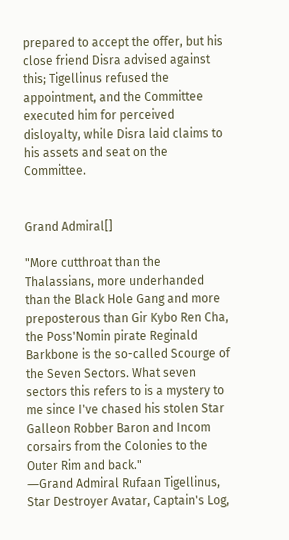prepared to accept the offer, but his close friend Disra advised against this; Tigellinus refused the appointment, and the Committee executed him for perceived disloyalty, while Disra laid claims to his assets and seat on the Committee.


Grand Admiral[]

"More cutthroat than the Thalassians, more underhanded than the Black Hole Gang and more preposterous than Gir Kybo Ren Cha, the Poss'Nomin pirate Reginald Barkbone is the so-called Scourge of the Seven Sectors. What seven sectors this refers to is a mystery to me since I've chased his stolen Star Galleon Robber Baron and Incom corsairs from the Colonies to the Outer Rim and back."
―Grand Admiral Rufaan Tigellinus, Star Destroyer Avatar, Captain's Log,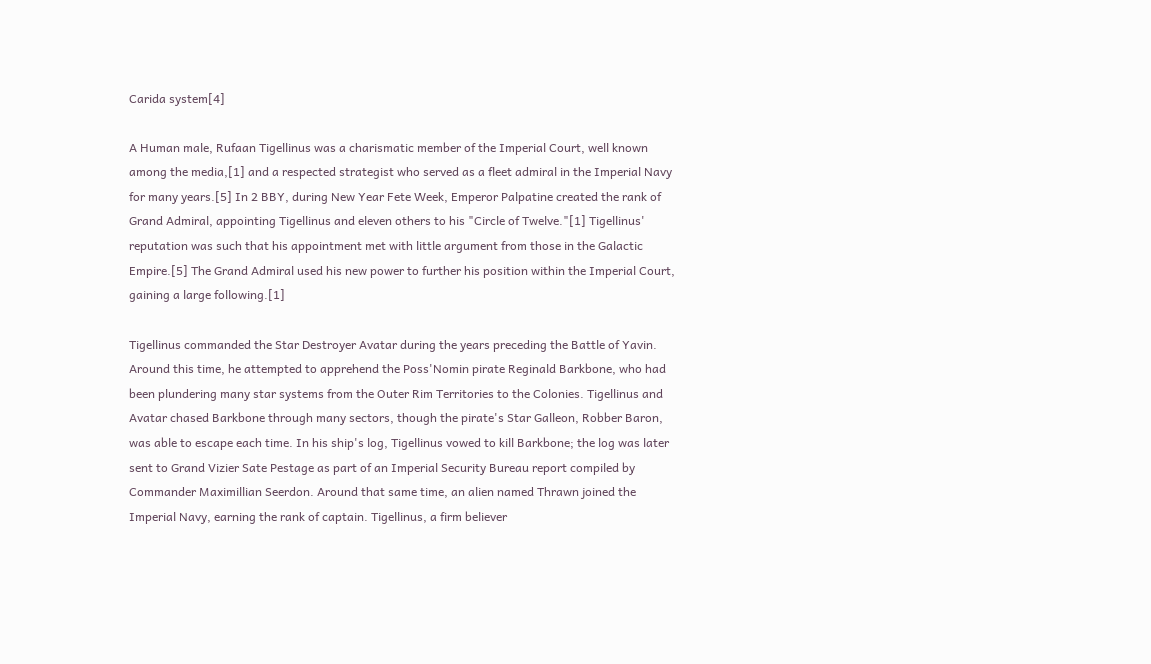Carida system[4]

A Human male, Rufaan Tigellinus was a charismatic member of the Imperial Court, well known among the media,[1] and a respected strategist who served as a fleet admiral in the Imperial Navy for many years.[5] In 2 BBY, during New Year Fete Week, Emperor Palpatine created the rank of Grand Admiral, appointing Tigellinus and eleven others to his "Circle of Twelve."[1] Tigellinus' reputation was such that his appointment met with little argument from those in the Galactic Empire.[5] The Grand Admiral used his new power to further his position within the Imperial Court, gaining a large following.[1]

Tigellinus commanded the Star Destroyer Avatar during the years preceding the Battle of Yavin. Around this time, he attempted to apprehend the Poss'Nomin pirate Reginald Barkbone, who had been plundering many star systems from the Outer Rim Territories to the Colonies. Tigellinus and Avatar chased Barkbone through many sectors, though the pirate's Star Galleon, Robber Baron, was able to escape each time. In his ship's log, Tigellinus vowed to kill Barkbone; the log was later sent to Grand Vizier Sate Pestage as part of an Imperial Security Bureau report compiled by Commander Maximillian Seerdon. Around that same time, an alien named Thrawn joined the Imperial Navy, earning the rank of captain. Tigellinus, a firm believer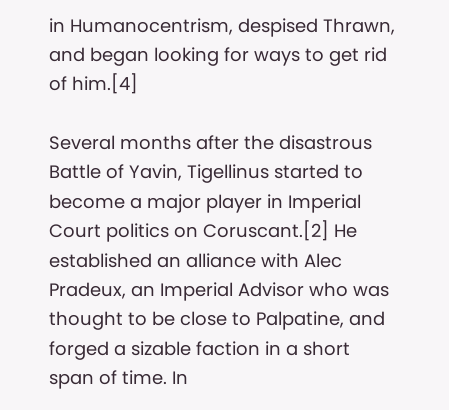in Humanocentrism, despised Thrawn, and began looking for ways to get rid of him.[4]

Several months after the disastrous Battle of Yavin, Tigellinus started to become a major player in Imperial Court politics on Coruscant.[2] He established an alliance with Alec Pradeux, an Imperial Advisor who was thought to be close to Palpatine, and forged a sizable faction in a short span of time. In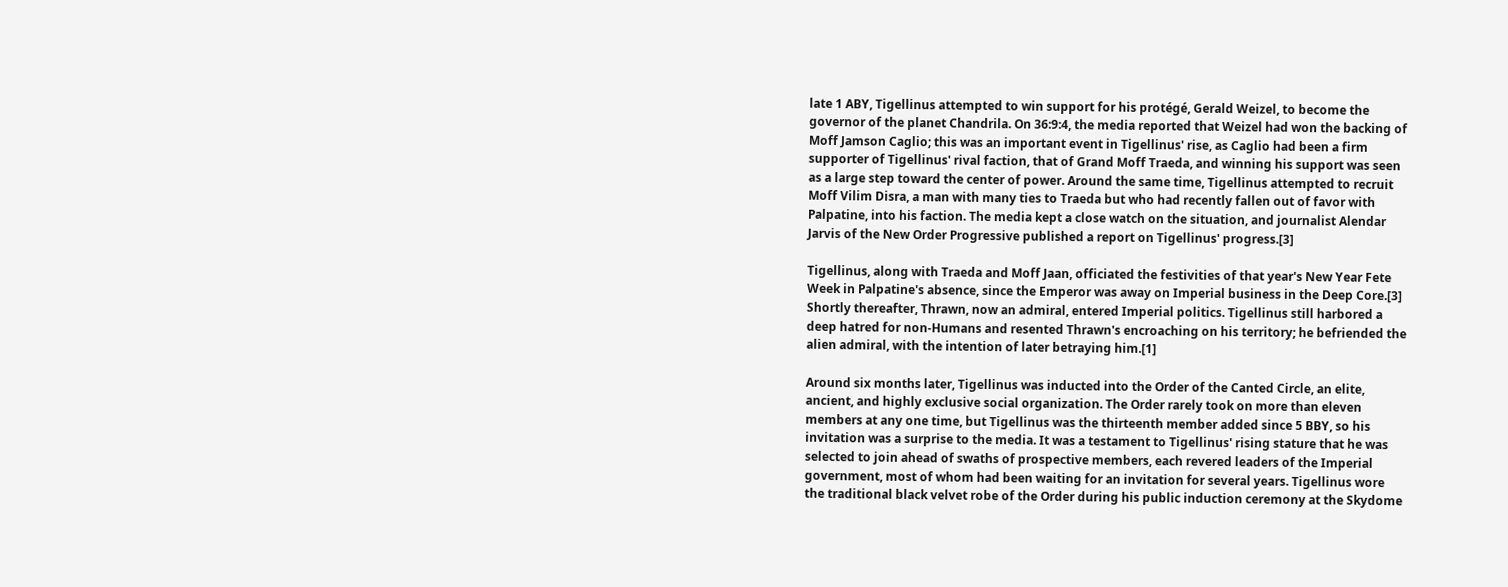late 1 ABY, Tigellinus attempted to win support for his protégé, Gerald Weizel, to become the governor of the planet Chandrila. On 36:9:4, the media reported that Weizel had won the backing of Moff Jamson Caglio; this was an important event in Tigellinus' rise, as Caglio had been a firm supporter of Tigellinus' rival faction, that of Grand Moff Traeda, and winning his support was seen as a large step toward the center of power. Around the same time, Tigellinus attempted to recruit Moff Vilim Disra, a man with many ties to Traeda but who had recently fallen out of favor with Palpatine, into his faction. The media kept a close watch on the situation, and journalist Alendar Jarvis of the New Order Progressive published a report on Tigellinus' progress.[3]

Tigellinus, along with Traeda and Moff Jaan, officiated the festivities of that year's New Year Fete Week in Palpatine's absence, since the Emperor was away on Imperial business in the Deep Core.[3] Shortly thereafter, Thrawn, now an admiral, entered Imperial politics. Tigellinus still harbored a deep hatred for non-Humans and resented Thrawn's encroaching on his territory; he befriended the alien admiral, with the intention of later betraying him.[1]

Around six months later, Tigellinus was inducted into the Order of the Canted Circle, an elite, ancient, and highly exclusive social organization. The Order rarely took on more than eleven members at any one time, but Tigellinus was the thirteenth member added since 5 BBY, so his invitation was a surprise to the media. It was a testament to Tigellinus' rising stature that he was selected to join ahead of swaths of prospective members, each revered leaders of the Imperial government, most of whom had been waiting for an invitation for several years. Tigellinus wore the traditional black velvet robe of the Order during his public induction ceremony at the Skydome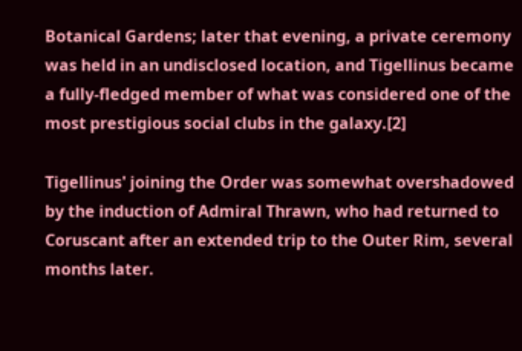Botanical Gardens; later that evening, a private ceremony was held in an undisclosed location, and Tigellinus became a fully-fledged member of what was considered one of the most prestigious social clubs in the galaxy.[2]

Tigellinus' joining the Order was somewhat overshadowed by the induction of Admiral Thrawn, who had returned to Coruscant after an extended trip to the Outer Rim, several months later.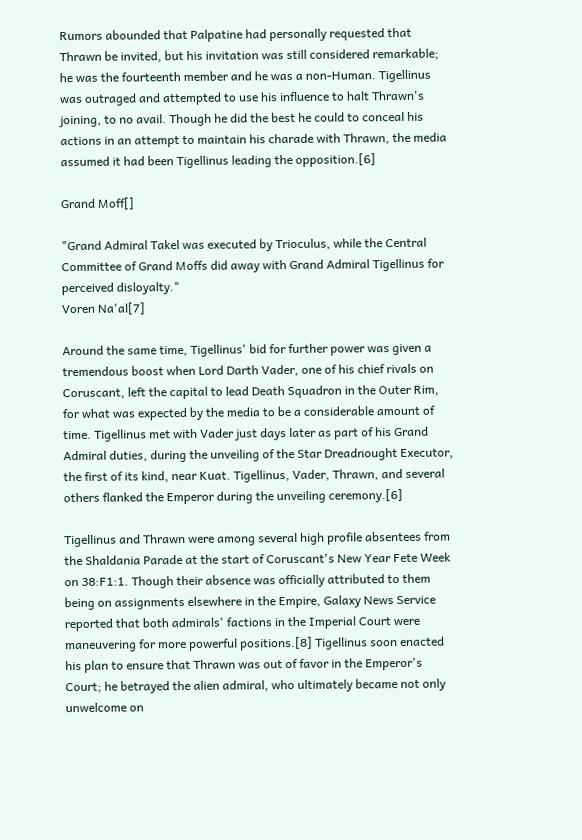Rumors abounded that Palpatine had personally requested that Thrawn be invited, but his invitation was still considered remarkable; he was the fourteenth member and he was a non-Human. Tigellinus was outraged and attempted to use his influence to halt Thrawn's joining, to no avail. Though he did the best he could to conceal his actions in an attempt to maintain his charade with Thrawn, the media assumed it had been Tigellinus leading the opposition.[6]

Grand Moff[]

"Grand Admiral Takel was executed by Trioculus, while the Central Committee of Grand Moffs did away with Grand Admiral Tigellinus for perceived disloyalty."
Voren Na'al[7]

Around the same time, Tigellinus' bid for further power was given a tremendous boost when Lord Darth Vader, one of his chief rivals on Coruscant, left the capital to lead Death Squadron in the Outer Rim, for what was expected by the media to be a considerable amount of time. Tigellinus met with Vader just days later as part of his Grand Admiral duties, during the unveiling of the Star Dreadnought Executor, the first of its kind, near Kuat. Tigellinus, Vader, Thrawn, and several others flanked the Emperor during the unveiling ceremony.[6]

Tigellinus and Thrawn were among several high profile absentees from the Shaldania Parade at the start of Coruscant's New Year Fete Week on 38:F1:1. Though their absence was officially attributed to them being on assignments elsewhere in the Empire, Galaxy News Service reported that both admirals' factions in the Imperial Court were maneuvering for more powerful positions.[8] Tigellinus soon enacted his plan to ensure that Thrawn was out of favor in the Emperor's Court; he betrayed the alien admiral, who ultimately became not only unwelcome on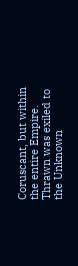Coruscant, but within the entire Empire. Thrawn was exiled to the Unknown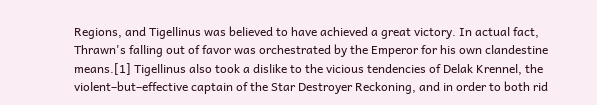Regions, and Tigellinus was believed to have achieved a great victory. In actual fact, Thrawn's falling out of favor was orchestrated by the Emperor for his own clandestine means.[1] Tigellinus also took a dislike to the vicious tendencies of Delak Krennel, the violent–but–effective captain of the Star Destroyer Reckoning, and in order to both rid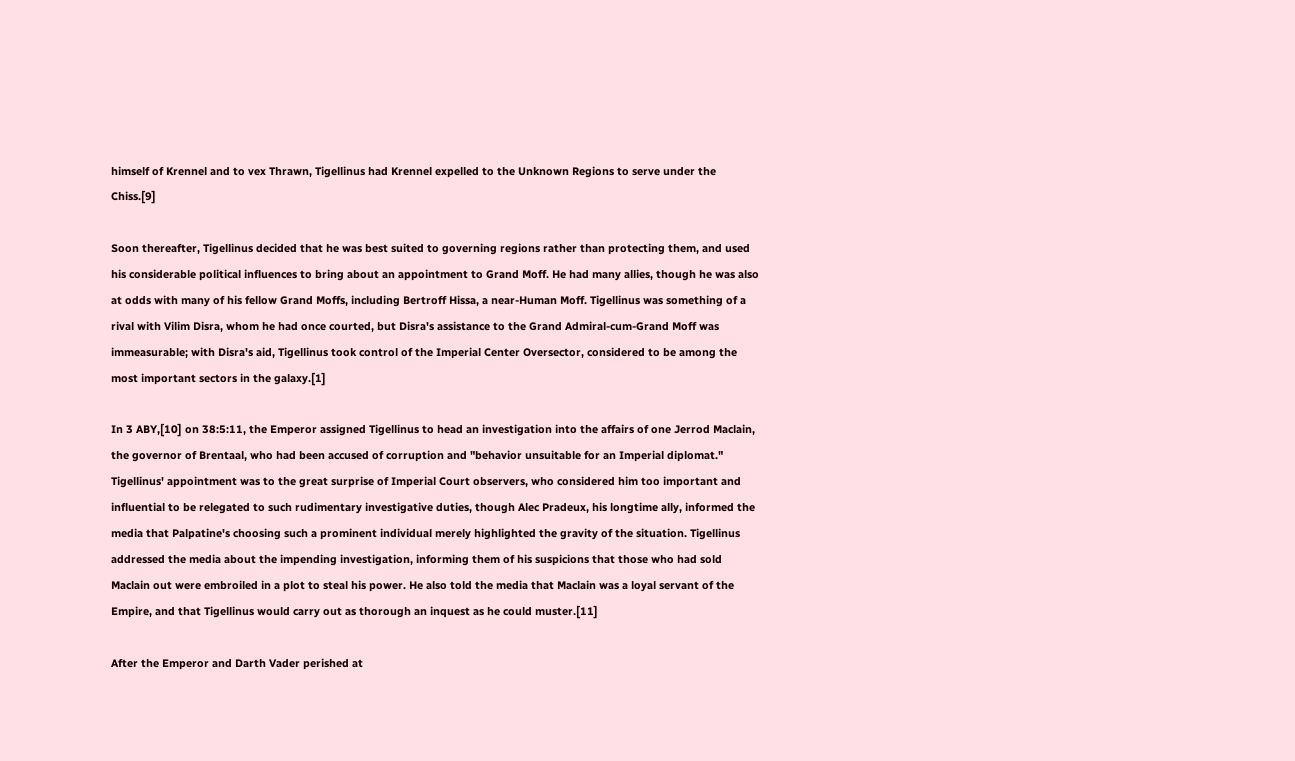himself of Krennel and to vex Thrawn, Tigellinus had Krennel expelled to the Unknown Regions to serve under the Chiss.[9]

Soon thereafter, Tigellinus decided that he was best suited to governing regions rather than protecting them, and used his considerable political influences to bring about an appointment to Grand Moff. He had many allies, though he was also at odds with many of his fellow Grand Moffs, including Bertroff Hissa, a near-Human Moff. Tigellinus was something of a rival with Vilim Disra, whom he had once courted, but Disra's assistance to the Grand Admiral-cum-Grand Moff was immeasurable; with Disra's aid, Tigellinus took control of the Imperial Center Oversector, considered to be among the most important sectors in the galaxy.[1]

In 3 ABY,[10] on 38:5:11, the Emperor assigned Tigellinus to head an investigation into the affairs of one Jerrod Maclain, the governor of Brentaal, who had been accused of corruption and "behavior unsuitable for an Imperial diplomat." Tigellinus' appointment was to the great surprise of Imperial Court observers, who considered him too important and influential to be relegated to such rudimentary investigative duties, though Alec Pradeux, his longtime ally, informed the media that Palpatine's choosing such a prominent individual merely highlighted the gravity of the situation. Tigellinus addressed the media about the impending investigation, informing them of his suspicions that those who had sold Maclain out were embroiled in a plot to steal his power. He also told the media that Maclain was a loyal servant of the Empire, and that Tigellinus would carry out as thorough an inquest as he could muster.[11]

After the Emperor and Darth Vader perished at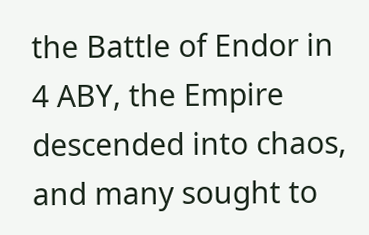the Battle of Endor in 4 ABY, the Empire descended into chaos, and many sought to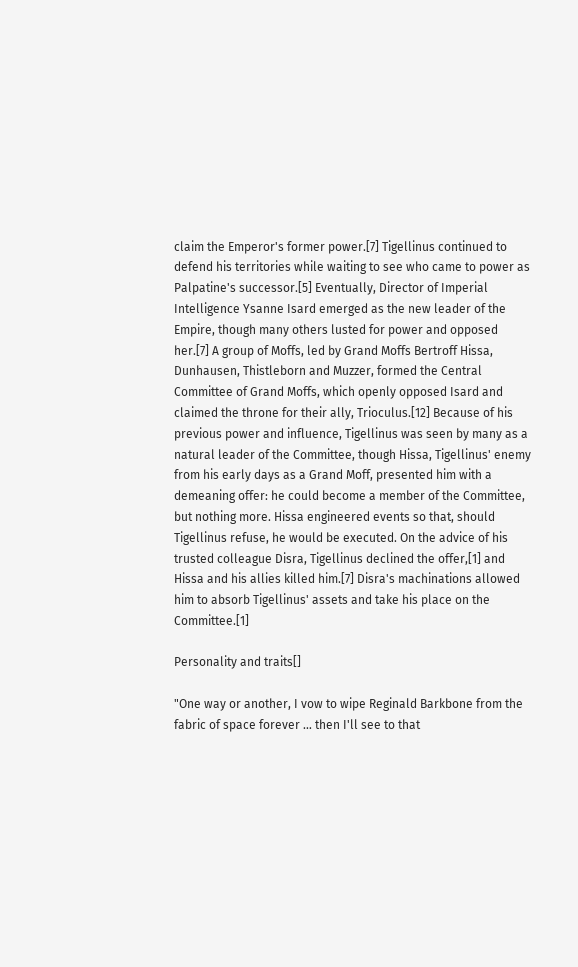claim the Emperor's former power.[7] Tigellinus continued to defend his territories while waiting to see who came to power as Palpatine's successor.[5] Eventually, Director of Imperial Intelligence Ysanne Isard emerged as the new leader of the Empire, though many others lusted for power and opposed her.[7] A group of Moffs, led by Grand Moffs Bertroff Hissa, Dunhausen, Thistleborn and Muzzer, formed the Central Committee of Grand Moffs, which openly opposed Isard and claimed the throne for their ally, Trioculus.[12] Because of his previous power and influence, Tigellinus was seen by many as a natural leader of the Committee, though Hissa, Tigellinus' enemy from his early days as a Grand Moff, presented him with a demeaning offer: he could become a member of the Committee, but nothing more. Hissa engineered events so that, should Tigellinus refuse, he would be executed. On the advice of his trusted colleague Disra, Tigellinus declined the offer,[1] and Hissa and his allies killed him.[7] Disra's machinations allowed him to absorb Tigellinus' assets and take his place on the Committee.[1]

Personality and traits[]

"One way or another, I vow to wipe Reginald Barkbone from the fabric of space forever … then I'll see to that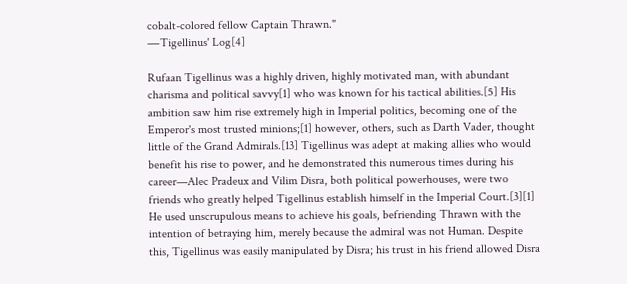cobalt-colored fellow Captain Thrawn."
―Tigellinus' Log[4]

Rufaan Tigellinus was a highly driven, highly motivated man, with abundant charisma and political savvy[1] who was known for his tactical abilities.[5] His ambition saw him rise extremely high in Imperial politics, becoming one of the Emperor's most trusted minions;[1] however, others, such as Darth Vader, thought little of the Grand Admirals.[13] Tigellinus was adept at making allies who would benefit his rise to power, and he demonstrated this numerous times during his career—Alec Pradeux and Vilim Disra, both political powerhouses, were two friends who greatly helped Tigellinus establish himself in the Imperial Court.[3][1] He used unscrupulous means to achieve his goals, befriending Thrawn with the intention of betraying him, merely because the admiral was not Human. Despite this, Tigellinus was easily manipulated by Disra; his trust in his friend allowed Disra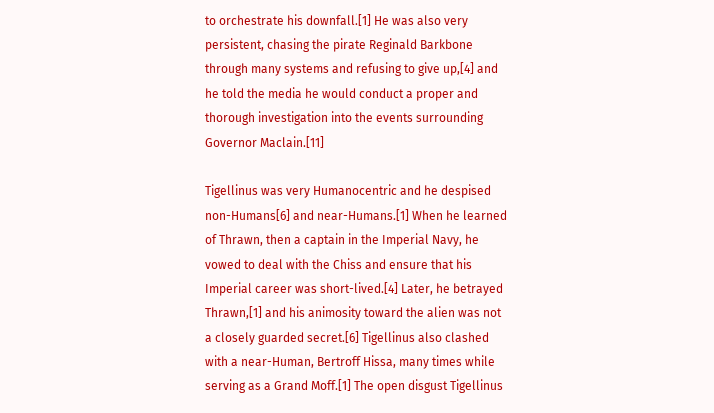to orchestrate his downfall.[1] He was also very persistent, chasing the pirate Reginald Barkbone through many systems and refusing to give up,[4] and he told the media he would conduct a proper and thorough investigation into the events surrounding Governor Maclain.[11]

Tigellinus was very Humanocentric and he despised non-Humans[6] and near-Humans.[1] When he learned of Thrawn, then a captain in the Imperial Navy, he vowed to deal with the Chiss and ensure that his Imperial career was short-lived.[4] Later, he betrayed Thrawn,[1] and his animosity toward the alien was not a closely guarded secret.[6] Tigellinus also clashed with a near-Human, Bertroff Hissa, many times while serving as a Grand Moff.[1] The open disgust Tigellinus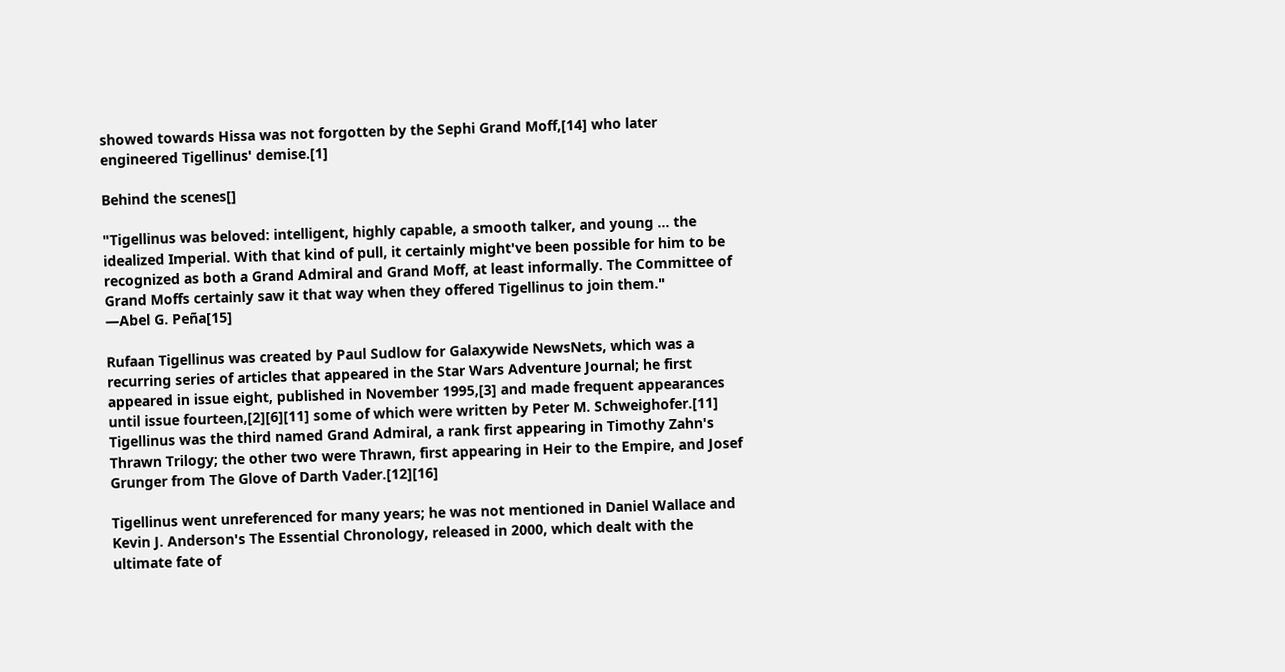showed towards Hissa was not forgotten by the Sephi Grand Moff,[14] who later engineered Tigellinus' demise.[1]

Behind the scenes[]

"Tigellinus was beloved: intelligent, highly capable, a smooth talker, and young … the idealized Imperial. With that kind of pull, it certainly might've been possible for him to be recognized as both a Grand Admiral and Grand Moff, at least informally. The Committee of Grand Moffs certainly saw it that way when they offered Tigellinus to join them."
―Abel G. Peña[15]

Rufaan Tigellinus was created by Paul Sudlow for Galaxywide NewsNets, which was a recurring series of articles that appeared in the Star Wars Adventure Journal; he first appeared in issue eight, published in November 1995,[3] and made frequent appearances until issue fourteen,[2][6][11] some of which were written by Peter M. Schweighofer.[11] Tigellinus was the third named Grand Admiral, a rank first appearing in Timothy Zahn's Thrawn Trilogy; the other two were Thrawn, first appearing in Heir to the Empire, and Josef Grunger from The Glove of Darth Vader.[12][16]

Tigellinus went unreferenced for many years; he was not mentioned in Daniel Wallace and Kevin J. Anderson's The Essential Chronology, released in 2000, which dealt with the ultimate fate of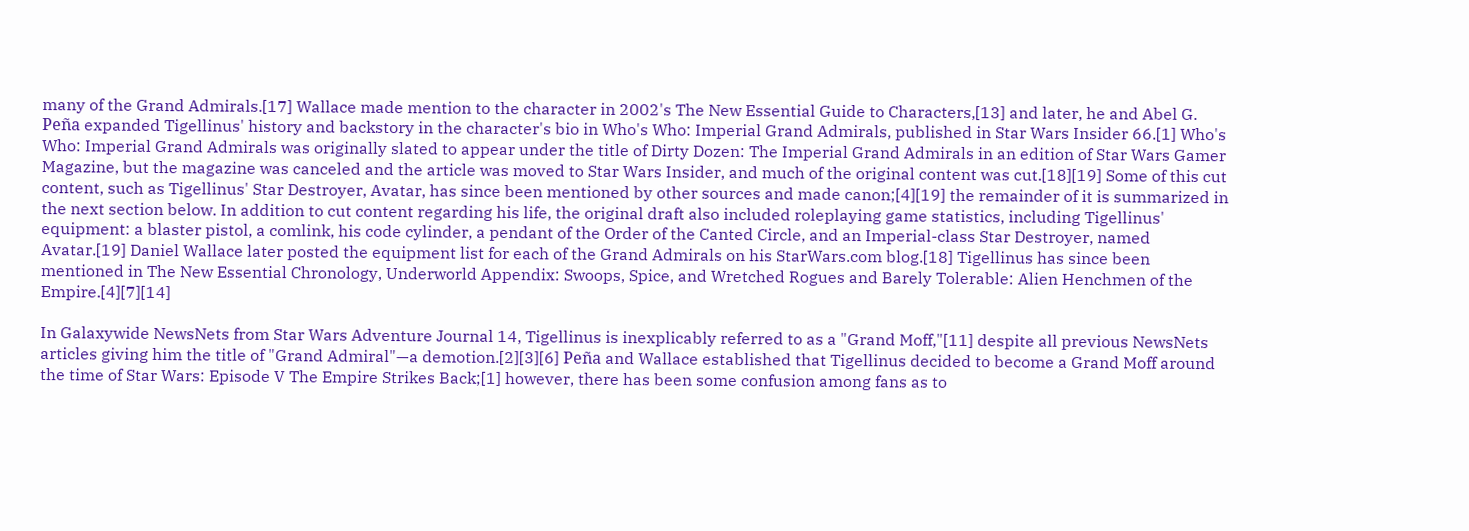many of the Grand Admirals.[17] Wallace made mention to the character in 2002's The New Essential Guide to Characters,[13] and later, he and Abel G. Peña expanded Tigellinus' history and backstory in the character's bio in Who's Who: Imperial Grand Admirals, published in Star Wars Insider 66.[1] Who's Who: Imperial Grand Admirals was originally slated to appear under the title of Dirty Dozen: The Imperial Grand Admirals in an edition of Star Wars Gamer Magazine, but the magazine was canceled and the article was moved to Star Wars Insider, and much of the original content was cut.[18][19] Some of this cut content, such as Tigellinus' Star Destroyer, Avatar, has since been mentioned by other sources and made canon;[4][19] the remainder of it is summarized in the next section below. In addition to cut content regarding his life, the original draft also included roleplaying game statistics, including Tigellinus' equipment: a blaster pistol, a comlink, his code cylinder, a pendant of the Order of the Canted Circle, and an Imperial-class Star Destroyer, named Avatar.[19] Daniel Wallace later posted the equipment list for each of the Grand Admirals on his StarWars.com blog.[18] Tigellinus has since been mentioned in The New Essential Chronology, Underworld Appendix: Swoops, Spice, and Wretched Rogues and Barely Tolerable: Alien Henchmen of the Empire.[4][7][14]

In Galaxywide NewsNets from Star Wars Adventure Journal 14, Tigellinus is inexplicably referred to as a "Grand Moff,"[11] despite all previous NewsNets articles giving him the title of "Grand Admiral"—a demotion.[2][3][6] Peña and Wallace established that Tigellinus decided to become a Grand Moff around the time of Star Wars: Episode V The Empire Strikes Back;[1] however, there has been some confusion among fans as to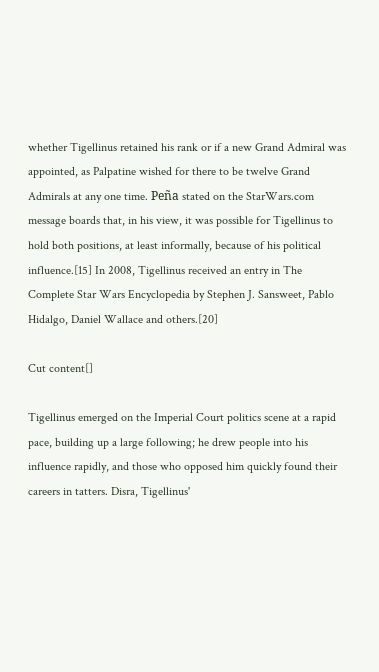whether Tigellinus retained his rank or if a new Grand Admiral was appointed, as Palpatine wished for there to be twelve Grand Admirals at any one time. Peña stated on the StarWars.com message boards that, in his view, it was possible for Tigellinus to hold both positions, at least informally, because of his political influence.[15] In 2008, Tigellinus received an entry in The Complete Star Wars Encyclopedia by Stephen J. Sansweet, Pablo Hidalgo, Daniel Wallace and others.[20]

Cut content[]

Tigellinus emerged on the Imperial Court politics scene at a rapid pace, building up a large following; he drew people into his influence rapidly, and those who opposed him quickly found their careers in tatters. Disra, Tigellinus'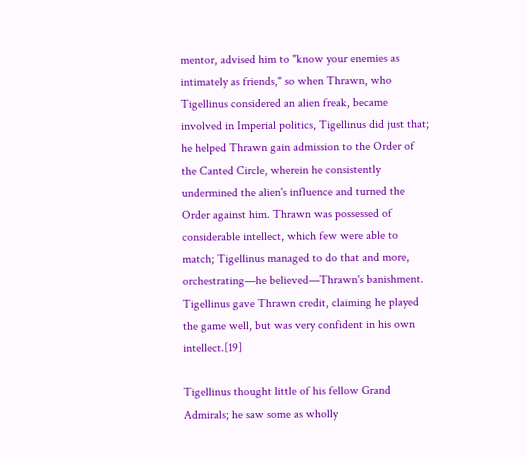mentor, advised him to "know your enemies as intimately as friends," so when Thrawn, who Tigellinus considered an alien freak, became involved in Imperial politics, Tigellinus did just that; he helped Thrawn gain admission to the Order of the Canted Circle, wherein he consistently undermined the alien's influence and turned the Order against him. Thrawn was possessed of considerable intellect, which few were able to match; Tigellinus managed to do that and more, orchestrating—he believed—Thrawn's banishment. Tigellinus gave Thrawn credit, claiming he played the game well, but was very confident in his own intellect.[19]

Tigellinus thought little of his fellow Grand Admirals; he saw some as wholly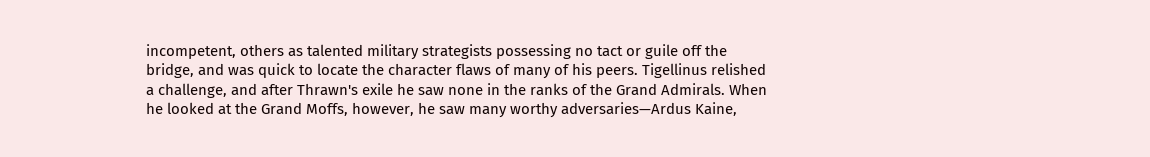incompetent, others as talented military strategists possessing no tact or guile off the bridge, and was quick to locate the character flaws of many of his peers. Tigellinus relished a challenge, and after Thrawn's exile he saw none in the ranks of the Grand Admirals. When he looked at the Grand Moffs, however, he saw many worthy adversaries—Ardus Kaine,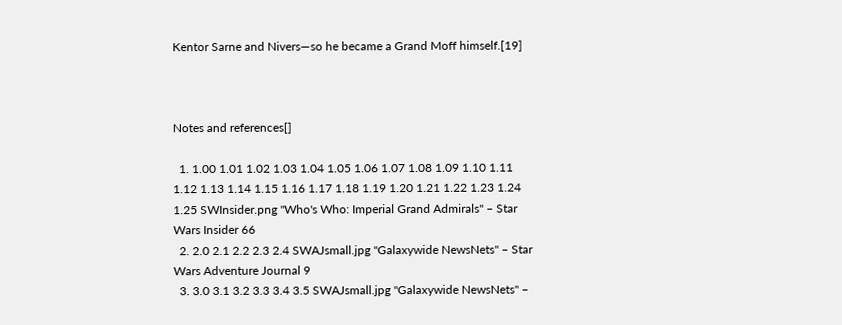Kentor Sarne and Nivers—so he became a Grand Moff himself.[19]



Notes and references[]

  1. 1.00 1.01 1.02 1.03 1.04 1.05 1.06 1.07 1.08 1.09 1.10 1.11 1.12 1.13 1.14 1.15 1.16 1.17 1.18 1.19 1.20 1.21 1.22 1.23 1.24 1.25 SWInsider.png "Who's Who: Imperial Grand Admirals" – Star Wars Insider 66
  2. 2.0 2.1 2.2 2.3 2.4 SWAJsmall.jpg "Galaxywide NewsNets" – Star Wars Adventure Journal 9
  3. 3.0 3.1 3.2 3.3 3.4 3.5 SWAJsmall.jpg "Galaxywide NewsNets" –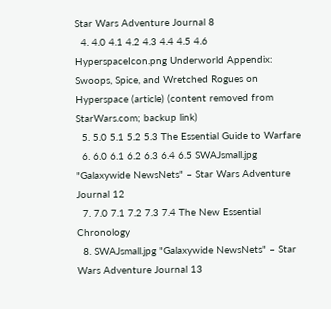Star Wars Adventure Journal 8
  4. 4.0 4.1 4.2 4.3 4.4 4.5 4.6 HyperspaceIcon.png Underworld Appendix: Swoops, Spice, and Wretched Rogues on Hyperspace (article) (content removed from StarWars.com; backup link)
  5. 5.0 5.1 5.2 5.3 The Essential Guide to Warfare
  6. 6.0 6.1 6.2 6.3 6.4 6.5 SWAJsmall.jpg "Galaxywide NewsNets" – Star Wars Adventure Journal 12
  7. 7.0 7.1 7.2 7.3 7.4 The New Essential Chronology
  8. SWAJsmall.jpg "Galaxywide NewsNets" – Star Wars Adventure Journal 13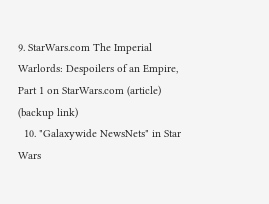9. StarWars.com The Imperial Warlords: Despoilers of an Empire, Part 1 on StarWars.com (article) (backup link)
  10. "Galaxywide NewsNets" in Star Wars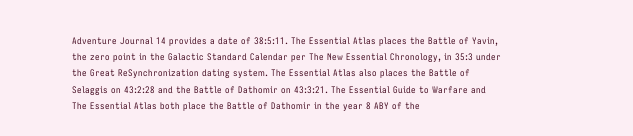Adventure Journal 14 provides a date of 38:5:11. The Essential Atlas places the Battle of Yavin, the zero point in the Galactic Standard Calendar per The New Essential Chronology, in 35:3 under the Great ReSynchronization dating system. The Essential Atlas also places the Battle of Selaggis on 43:2:28 and the Battle of Dathomir on 43:3:21. The Essential Guide to Warfare and The Essential Atlas both place the Battle of Dathomir in the year 8 ABY of the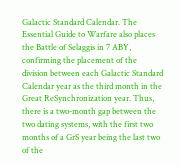Galactic Standard Calendar. The Essential Guide to Warfare also places the Battle of Selaggis in 7 ABY, confirming the placement of the division between each Galactic Standard Calendar year as the third month in the Great ReSynchronization year. Thus, there is a two-month gap between the two dating systems, with the first two months of a GrS year being the last two of the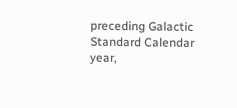preceding Galactic Standard Calendar year,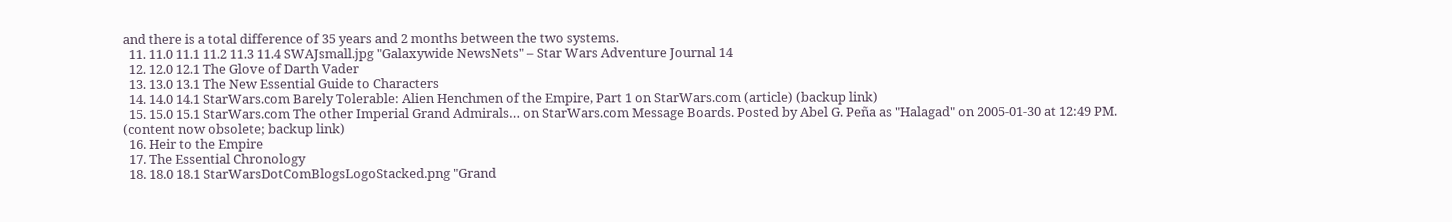and there is a total difference of 35 years and 2 months between the two systems.
  11. 11.0 11.1 11.2 11.3 11.4 SWAJsmall.jpg "Galaxywide NewsNets" – Star Wars Adventure Journal 14
  12. 12.0 12.1 The Glove of Darth Vader
  13. 13.0 13.1 The New Essential Guide to Characters
  14. 14.0 14.1 StarWars.com Barely Tolerable: Alien Henchmen of the Empire, Part 1 on StarWars.com (article) (backup link)
  15. 15.0 15.1 StarWars.com The other Imperial Grand Admirals… on StarWars.com Message Boards. Posted by Abel G. Peña as "Halagad" on 2005-01-30 at 12:49 PM. (content now obsolete; backup link)
  16. Heir to the Empire
  17. The Essential Chronology
  18. 18.0 18.1 StarWarsDotComBlogsLogoStacked.png "Grand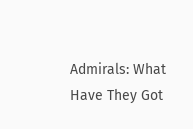Admirals: What Have They Got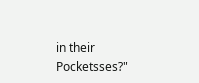in their Pocketsses?"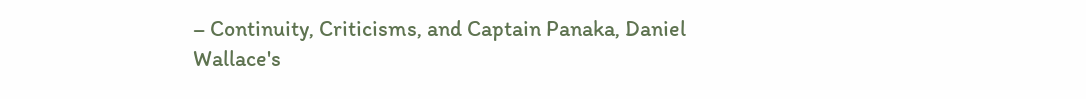– Continuity, Criticisms, and Captain Panaka, Daniel Wallace's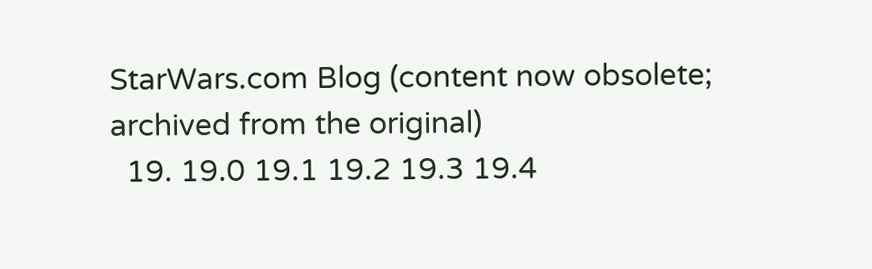StarWars.com Blog (content now obsolete; archived from the original)
  19. 19.0 19.1 19.2 19.3 19.4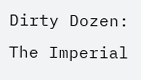Dirty Dozen: The Imperial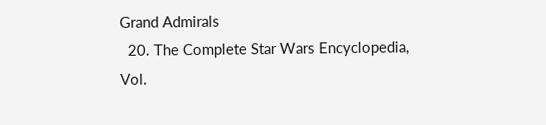Grand Admirals
  20. The Complete Star Wars Encyclopedia, Vol.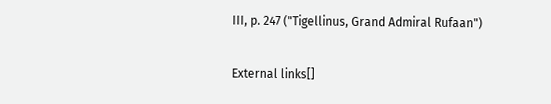III, p. 247 ("Tigellinus, Grand Admiral Rufaan")

External links[]